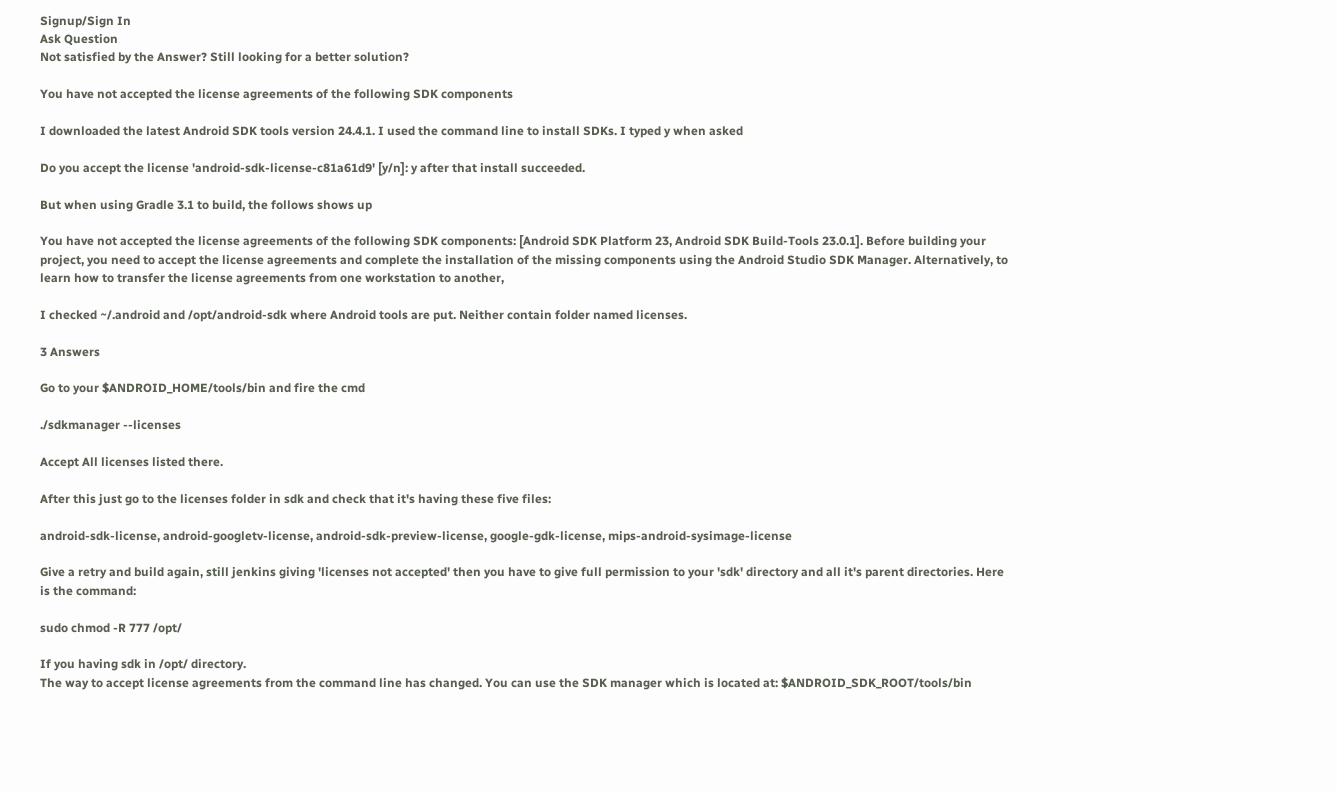Signup/Sign In
Ask Question
Not satisfied by the Answer? Still looking for a better solution?

You have not accepted the license agreements of the following SDK components

I downloaded the latest Android SDK tools version 24.4.1. I used the command line to install SDKs. I typed y when asked

Do you accept the license 'android-sdk-license-c81a61d9' [y/n]: y after that install succeeded.

But when using Gradle 3.1 to build, the follows shows up

You have not accepted the license agreements of the following SDK components: [Android SDK Platform 23, Android SDK Build-Tools 23.0.1]. Before building your project, you need to accept the license agreements and complete the installation of the missing components using the Android Studio SDK Manager. Alternatively, to learn how to transfer the license agreements from one workstation to another,

I checked ~/.android and /opt/android-sdk where Android tools are put. Neither contain folder named licenses.

3 Answers

Go to your $ANDROID_HOME/tools/bin and fire the cmd

./sdkmanager --licenses

Accept All licenses listed there.

After this just go to the licenses folder in sdk and check that it's having these five files:

android-sdk-license, android-googletv-license, android-sdk-preview-license, google-gdk-license, mips-android-sysimage-license

Give a retry and build again, still jenkins giving 'licenses not accepted' then you have to give full permission to your 'sdk' directory and all it's parent directories. Here is the command:

sudo chmod -R 777 /opt/

If you having sdk in /opt/ directory.
The way to accept license agreements from the command line has changed. You can use the SDK manager which is located at: $ANDROID_SDK_ROOT/tools/bin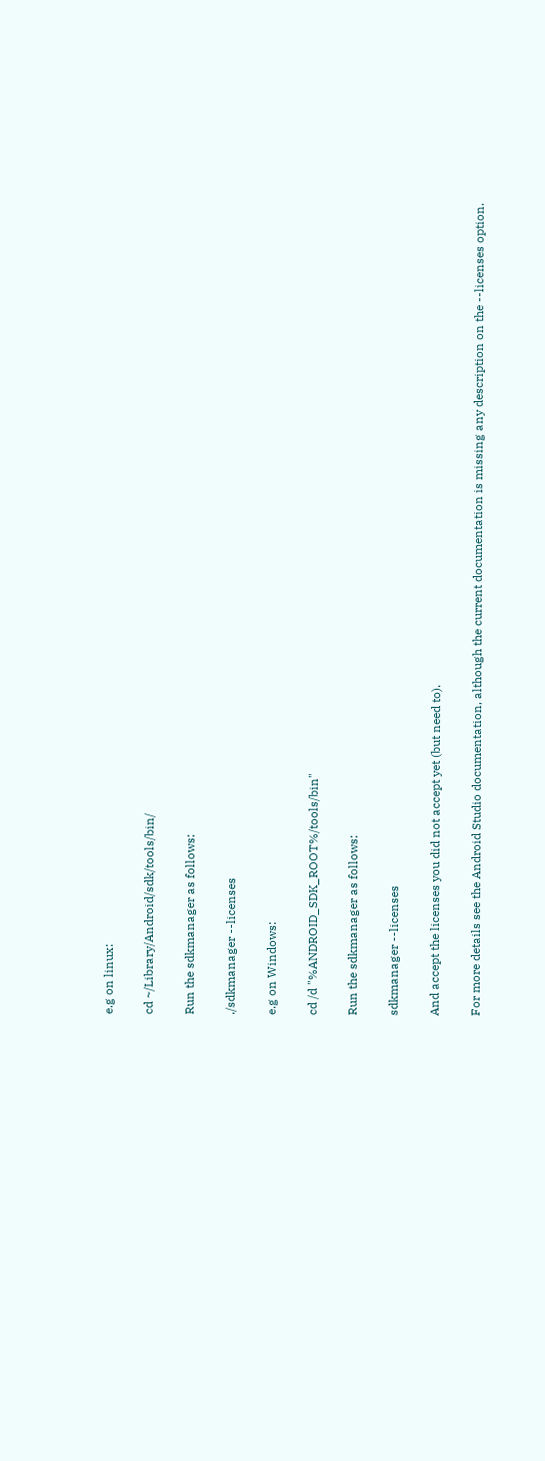e.g on linux:

cd ~/Library/Android/sdk/tools/bin/

Run the sdkmanager as follows:

./sdkmanager --licenses

e.g on Windows:

cd /d "%ANDROID_SDK_ROOT%/tools/bin"

Run the sdkmanager as follows:

sdkmanager --licenses

And accept the licenses you did not accept yet (but need to).

For more details see the Android Studio documentation, although the current documentation is missing any description on the --licenses option.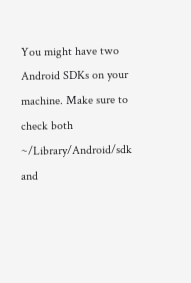You might have two Android SDKs on your machine. Make sure to check both ~/Library/Android/sdk and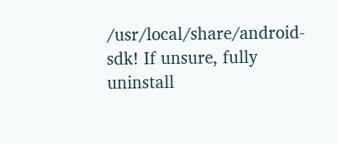/usr/local/share/android-sdk! If unsure, fully uninstall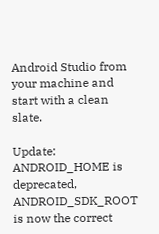Android Studio from your machine and start with a clean slate.

Update: ANDROID_HOME is deprecated, ANDROID_SDK_ROOT is now the correct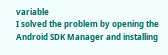variable
I solved the problem by opening the Android SDK Manager and installing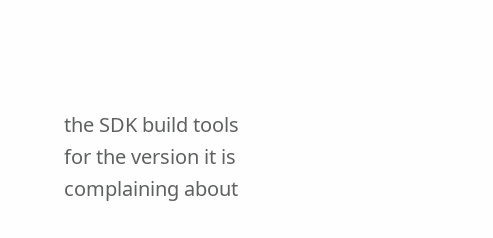the SDK build tools for the version it is complaining about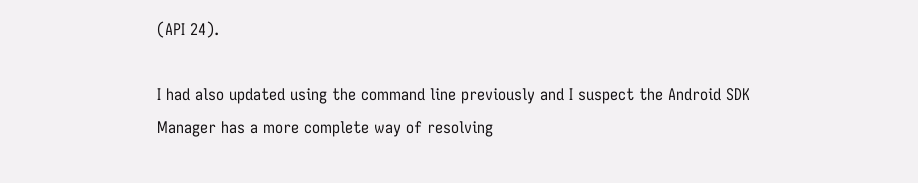(API 24).

I had also updated using the command line previously and I suspect the Android SDK Manager has a more complete way of resolving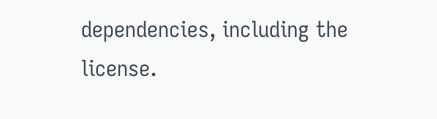dependencies, including the license.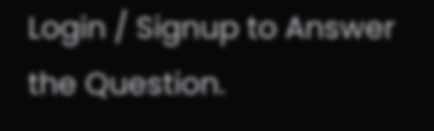Login / Signup to Answer the Question.